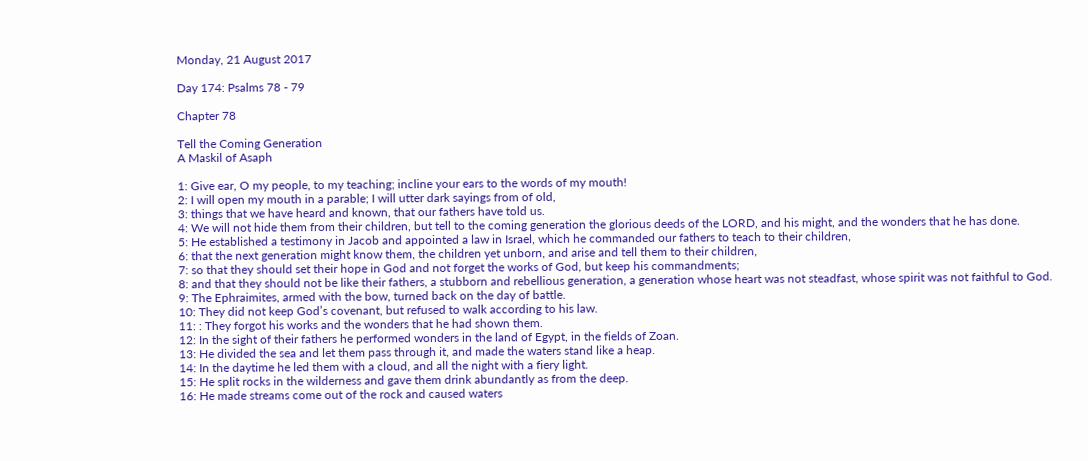Monday, 21 August 2017

Day 174: Psalms 78 - 79

Chapter 78

Tell the Coming Generation
A Maskil of Asaph

1: Give ear, O my people, to my teaching; incline your ears to the words of my mouth!
2: I will open my mouth in a parable; I will utter dark sayings from of old,
3: things that we have heard and known, that our fathers have told us.
4: We will not hide them from their children, but tell to the coming generation the glorious deeds of the LORD, and his might, and the wonders that he has done.
5: He established a testimony in Jacob and appointed a law in Israel, which he commanded our fathers to teach to their children,
6: that the next generation might know them, the children yet unborn, and arise and tell them to their children,
7: so that they should set their hope in God and not forget the works of God, but keep his commandments;
8: and that they should not be like their fathers, a stubborn and rebellious generation, a generation whose heart was not steadfast, whose spirit was not faithful to God.
9: The Ephraimites, armed with the bow, turned back on the day of battle.
10: They did not keep God’s covenant, but refused to walk according to his law.
11: : They forgot his works and the wonders that he had shown them.
12: In the sight of their fathers he performed wonders in the land of Egypt, in the fields of Zoan.
13: He divided the sea and let them pass through it, and made the waters stand like a heap.
14: In the daytime he led them with a cloud, and all the night with a fiery light.
15: He split rocks in the wilderness and gave them drink abundantly as from the deep.
16: He made streams come out of the rock and caused waters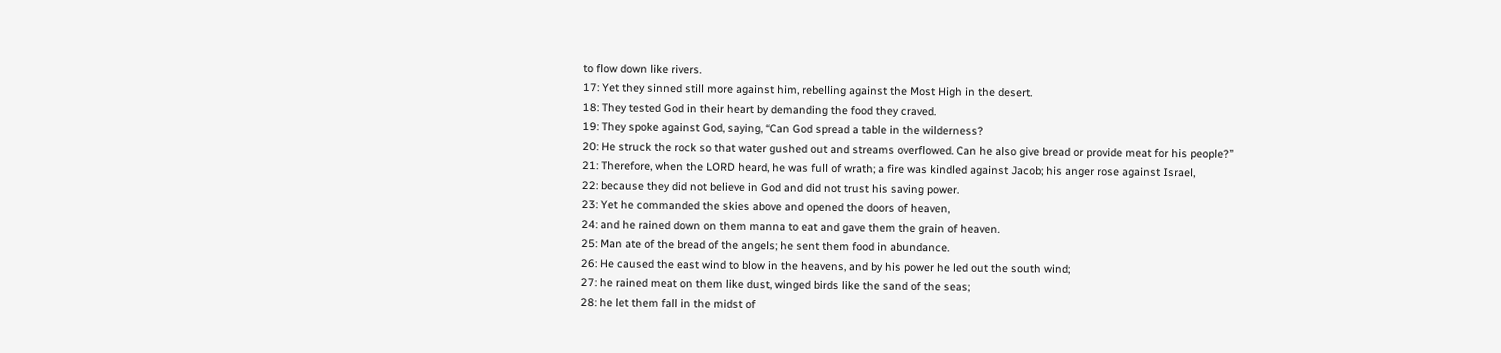to flow down like rivers.
17: Yet they sinned still more against him, rebelling against the Most High in the desert.
18: They tested God in their heart by demanding the food they craved.
19: They spoke against God, saying, “Can God spread a table in the wilderness?
20: He struck the rock so that water gushed out and streams overflowed. Can he also give bread or provide meat for his people?”
21: Therefore, when the LORD heard, he was full of wrath; a fire was kindled against Jacob; his anger rose against Israel,
22: because they did not believe in God and did not trust his saving power.
23: Yet he commanded the skies above and opened the doors of heaven,
24: and he rained down on them manna to eat and gave them the grain of heaven.
25: Man ate of the bread of the angels; he sent them food in abundance.
26: He caused the east wind to blow in the heavens, and by his power he led out the south wind;
27: he rained meat on them like dust, winged birds like the sand of the seas;
28: he let them fall in the midst of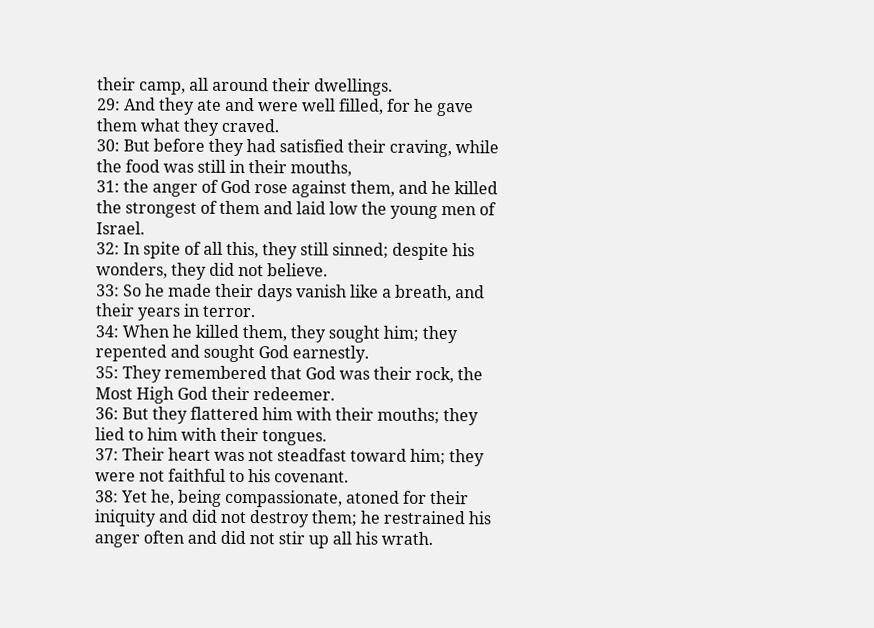their camp, all around their dwellings.
29: And they ate and were well filled, for he gave them what they craved.
30: But before they had satisfied their craving, while the food was still in their mouths,
31: the anger of God rose against them, and he killed the strongest of them and laid low the young men of Israel.
32: In spite of all this, they still sinned; despite his wonders, they did not believe.
33: So he made their days vanish like a breath, and their years in terror.
34: When he killed them, they sought him; they repented and sought God earnestly.
35: They remembered that God was their rock, the Most High God their redeemer.
36: But they flattered him with their mouths; they lied to him with their tongues.
37: Their heart was not steadfast toward him; they were not faithful to his covenant.
38: Yet he, being compassionate, atoned for their iniquity and did not destroy them; he restrained his anger often and did not stir up all his wrath.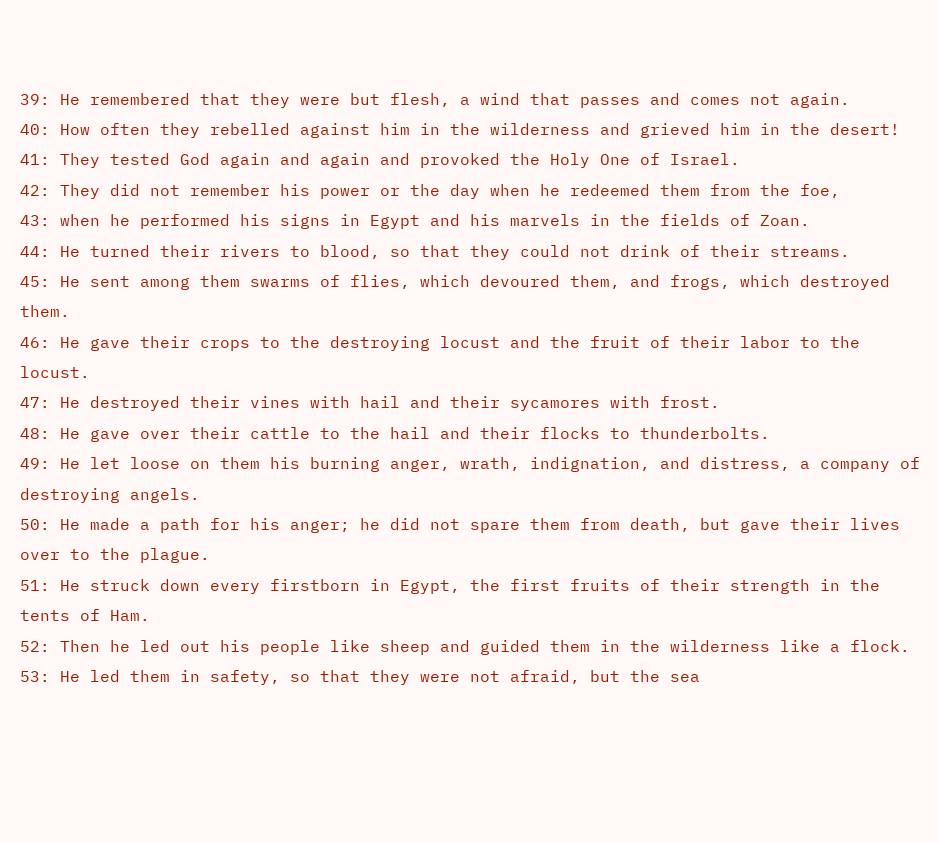39: He remembered that they were but flesh, a wind that passes and comes not again.
40: How often they rebelled against him in the wilderness and grieved him in the desert!
41: They tested God again and again and provoked the Holy One of Israel.
42: They did not remember his power or the day when he redeemed them from the foe,
43: when he performed his signs in Egypt and his marvels in the fields of Zoan.
44: He turned their rivers to blood, so that they could not drink of their streams.
45: He sent among them swarms of flies, which devoured them, and frogs, which destroyed them.
46: He gave their crops to the destroying locust and the fruit of their labor to the locust.
47: He destroyed their vines with hail and their sycamores with frost.
48: He gave over their cattle to the hail and their flocks to thunderbolts.
49: He let loose on them his burning anger, wrath, indignation, and distress, a company of destroying angels.
50: He made a path for his anger; he did not spare them from death, but gave their lives over to the plague.
51: He struck down every firstborn in Egypt, the first fruits of their strength in the tents of Ham.
52: Then he led out his people like sheep and guided them in the wilderness like a flock.
53: He led them in safety, so that they were not afraid, but the sea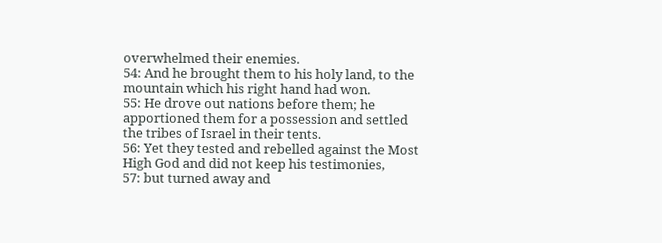overwhelmed their enemies.
54: And he brought them to his holy land, to the mountain which his right hand had won.
55: He drove out nations before them; he apportioned them for a possession and settled the tribes of Israel in their tents.
56: Yet they tested and rebelled against the Most High God and did not keep his testimonies,
57: but turned away and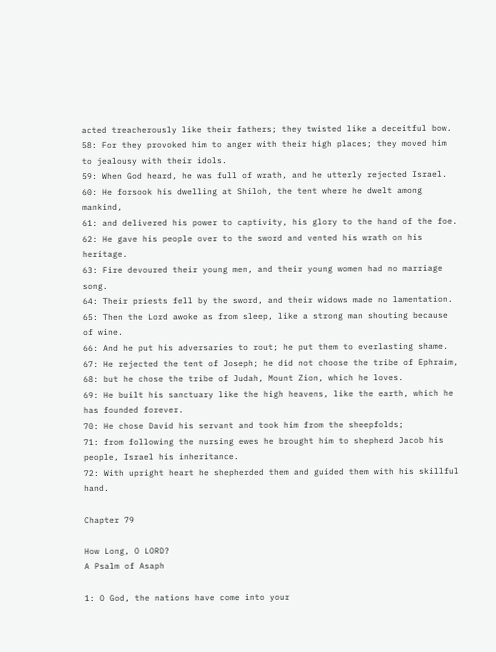acted treacherously like their fathers; they twisted like a deceitful bow.
58: For they provoked him to anger with their high places; they moved him to jealousy with their idols.
59: When God heard, he was full of wrath, and he utterly rejected Israel.
60: He forsook his dwelling at Shiloh, the tent where he dwelt among mankind,
61: and delivered his power to captivity, his glory to the hand of the foe.
62: He gave his people over to the sword and vented his wrath on his heritage.
63: Fire devoured their young men, and their young women had no marriage song.
64: Their priests fell by the sword, and their widows made no lamentation.
65: Then the Lord awoke as from sleep, like a strong man shouting because of wine.
66: And he put his adversaries to rout; he put them to everlasting shame.
67: He rejected the tent of Joseph; he did not choose the tribe of Ephraim,
68: but he chose the tribe of Judah, Mount Zion, which he loves.
69: He built his sanctuary like the high heavens, like the earth, which he has founded forever.
70: He chose David his servant and took him from the sheepfolds;
71: from following the nursing ewes he brought him to shepherd Jacob his people, Israel his inheritance.
72: With upright heart he shepherded them and guided them with his skillful hand.

Chapter 79

How Long, O LORD?
A Psalm of Asaph

1: O God, the nations have come into your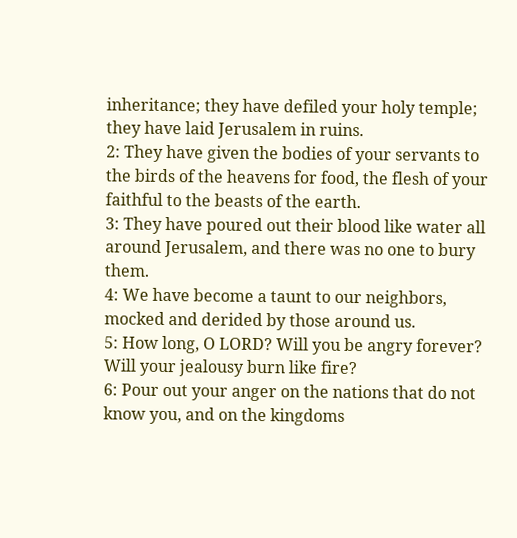inheritance; they have defiled your holy temple;
they have laid Jerusalem in ruins.
2: They have given the bodies of your servants to the birds of the heavens for food, the flesh of your faithful to the beasts of the earth.
3: They have poured out their blood like water all around Jerusalem, and there was no one to bury them.
4: We have become a taunt to our neighbors, mocked and derided by those around us.
5: How long, O LORD? Will you be angry forever? Will your jealousy burn like fire?
6: Pour out your anger on the nations that do not know you, and on the kingdoms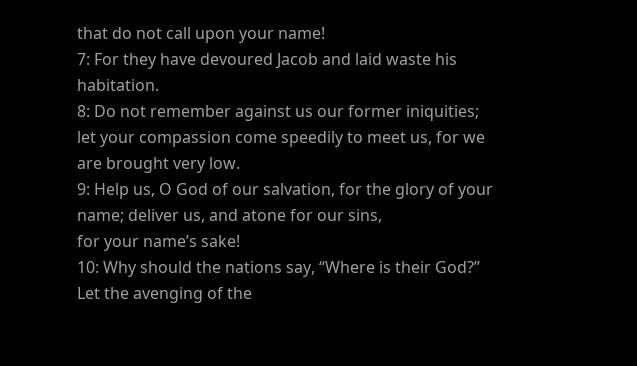that do not call upon your name!
7: For they have devoured Jacob and laid waste his habitation.
8: Do not remember against us our former iniquities; let your compassion come speedily to meet us, for we are brought very low.
9: Help us, O God of our salvation, for the glory of your name; deliver us, and atone for our sins,
for your name’s sake!
10: Why should the nations say, “Where is their God?” Let the avenging of the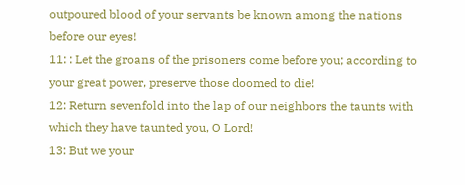outpoured blood of your servants be known among the nations before our eyes!
11: : Let the groans of the prisoners come before you; according to your great power, preserve those doomed to die!
12: Return sevenfold into the lap of our neighbors the taunts with which they have taunted you, O Lord!
13: But we your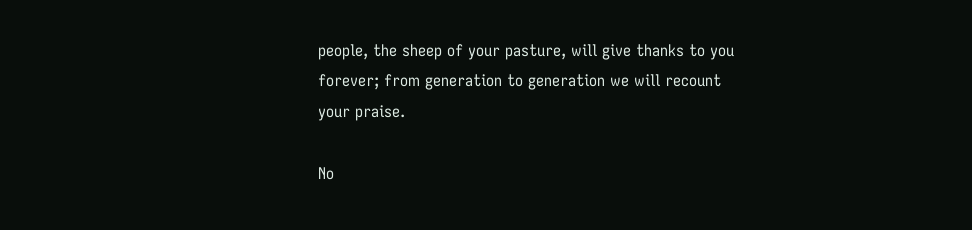people, the sheep of your pasture, will give thanks to you forever; from generation to generation we will recount your praise.

No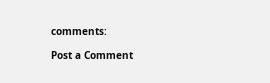comments:

Post a Comment